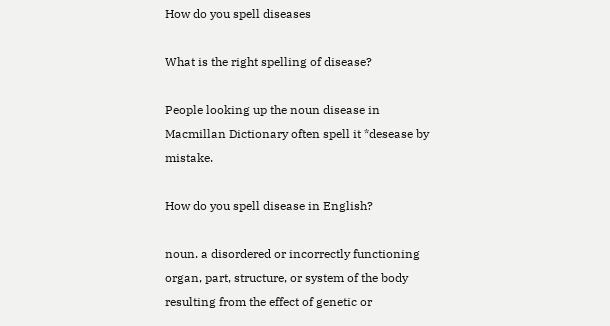How do you spell diseases

What is the right spelling of disease?

People looking up the noun disease in Macmillan Dictionary often spell it *desease by mistake.

How do you spell disease in English?

noun. a disordered or incorrectly functioning organ, part, structure, or system of the body resulting from the effect of genetic or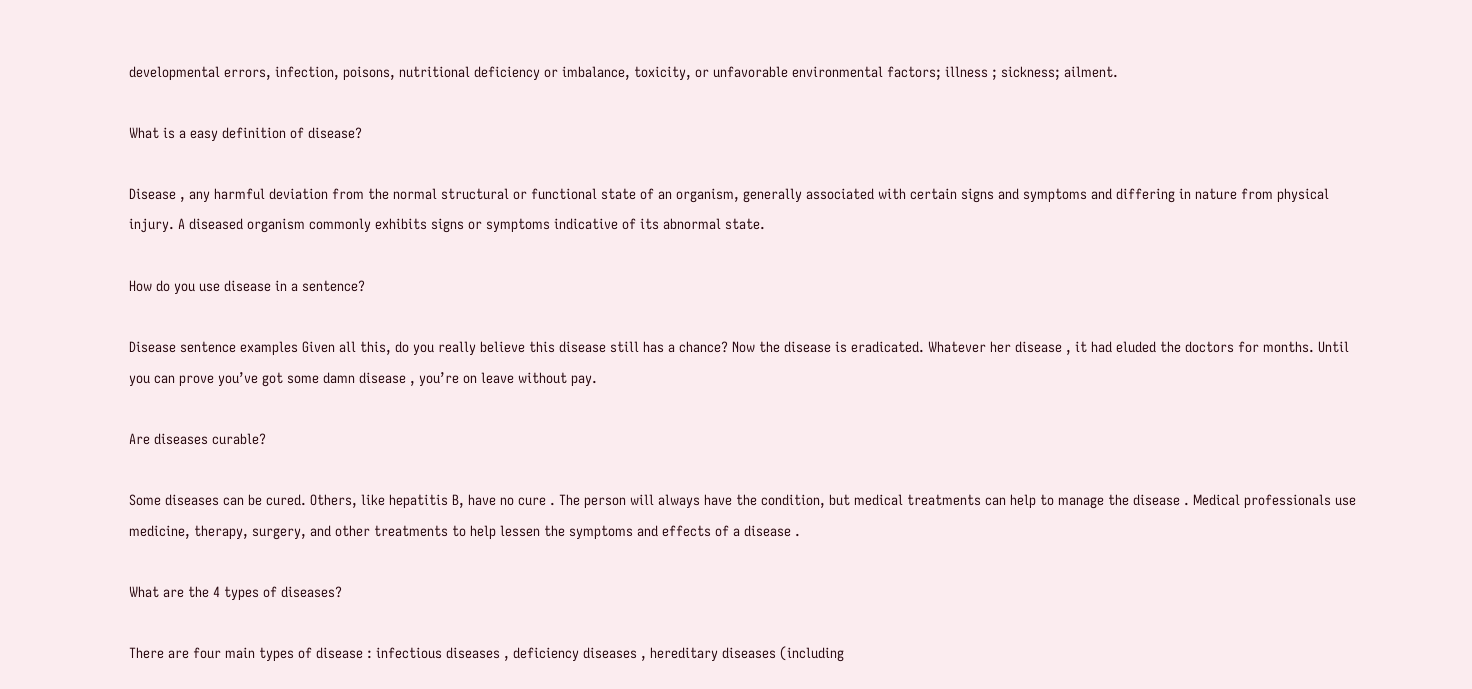developmental errors, infection, poisons, nutritional deficiency or imbalance, toxicity, or unfavorable environmental factors; illness ; sickness; ailment.

What is a easy definition of disease?

Disease , any harmful deviation from the normal structural or functional state of an organism, generally associated with certain signs and symptoms and differing in nature from physical injury. A diseased organism commonly exhibits signs or symptoms indicative of its abnormal state.

How do you use disease in a sentence?

Disease sentence examples Given all this, do you really believe this disease still has a chance? Now the disease is eradicated. Whatever her disease , it had eluded the doctors for months. Until you can prove you’ve got some damn disease , you’re on leave without pay.

Are diseases curable?

Some diseases can be cured. Others, like hepatitis B, have no cure . The person will always have the condition, but medical treatments can help to manage the disease . Medical professionals use medicine, therapy, surgery, and other treatments to help lessen the symptoms and effects of a disease .

What are the 4 types of diseases?

There are four main types of disease : infectious diseases , deficiency diseases , hereditary diseases (including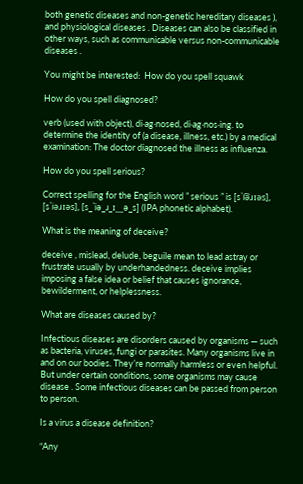both genetic diseases and non-genetic hereditary diseases ), and physiological diseases . Diseases can also be classified in other ways, such as communicable versus non-communicable diseases .

You might be interested:  How do you spell squawk

How do you spell diagnosed?

verb (used with object), di·ag·nosed, di·ag·nos·ing. to determine the identity of (a disease, illness, etc.) by a medical examination: The doctor diagnosed the illness as influenza.

How do you spell serious?

Correct spelling for the English word ” serious ” is [sˈi͡əɹɪəs], [sˈiəɹɪəs], [s_ˈiə_ɹ_ɪ__ə_s] (IPA phonetic alphabet).

What is the meaning of deceive?

deceive , mislead, delude, beguile mean to lead astray or frustrate usually by underhandedness. deceive implies imposing a false idea or belief that causes ignorance, bewilderment, or helplessness.

What are diseases caused by?

Infectious diseases are disorders caused by organisms — such as bacteria, viruses, fungi or parasites. Many organisms live in and on our bodies. They’re normally harmless or even helpful. But under certain conditions, some organisms may cause disease . Some infectious diseases can be passed from person to person.

Is a virus a disease definition?

“Any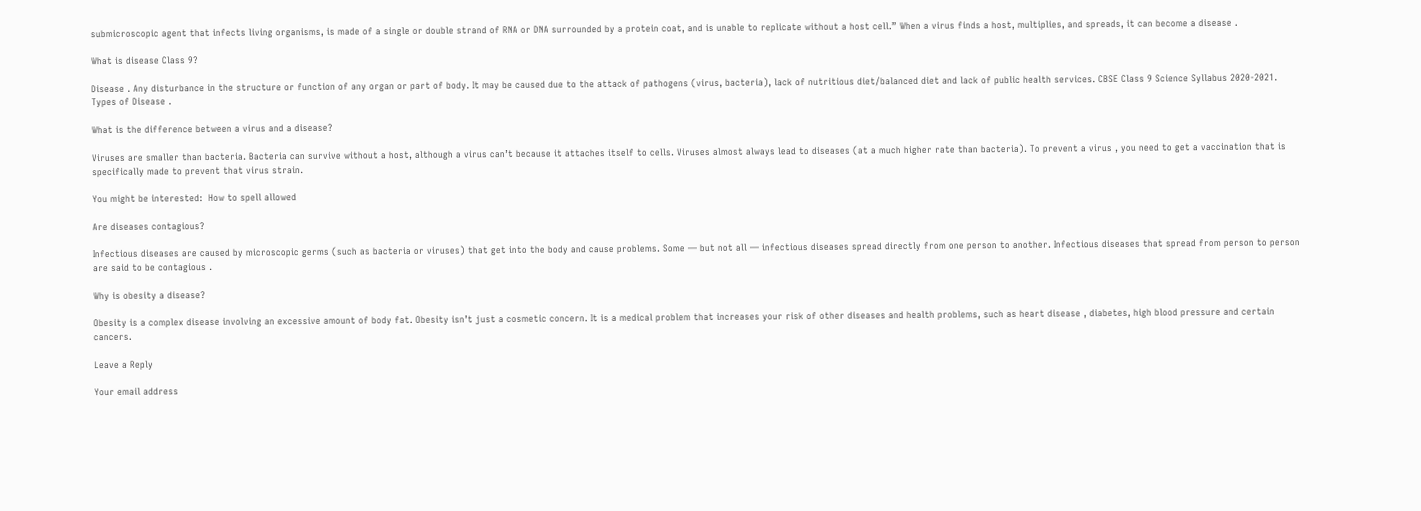submicroscopic agent that infects living organisms, is made of a single or double strand of RNA or DNA surrounded by a protein coat, and is unable to replicate without a host cell.” When a virus finds a host, multiplies, and spreads, it can become a disease .

What is disease Class 9?

Disease . Any disturbance in the structure or function of any organ or part of body. It may be caused due to the attack of pathogens (virus, bacteria), lack of nutritious diet/balanced diet and lack of public health services. CBSE Class 9 Science Syllabus 2020-2021. Types of Disease .

What is the difference between a virus and a disease?

Viruses are smaller than bacteria. Bacteria can survive without a host, although a virus can’t because it attaches itself to cells. Viruses almost always lead to diseases (at a much higher rate than bacteria). To prevent a virus , you need to get a vaccination that is specifically made to prevent that virus strain.

You might be interested:  How to spell allowed

Are diseases contagious?

Infectious diseases are caused by microscopic germs (such as bacteria or viruses) that get into the body and cause problems. Some — but not all — infectious diseases spread directly from one person to another. Infectious diseases that spread from person to person are said to be contagious .

Why is obesity a disease?

Obesity is a complex disease involving an excessive amount of body fat. Obesity isn’t just a cosmetic concern. It is a medical problem that increases your risk of other diseases and health problems, such as heart disease , diabetes, high blood pressure and certain cancers.

Leave a Reply

Your email address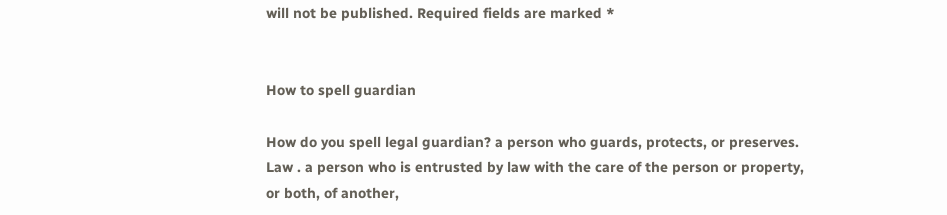will not be published. Required fields are marked *


How to spell guardian

How do you spell legal guardian? a person who guards, protects, or preserves. Law . a person who is entrusted by law with the care of the person or property, or both, of another,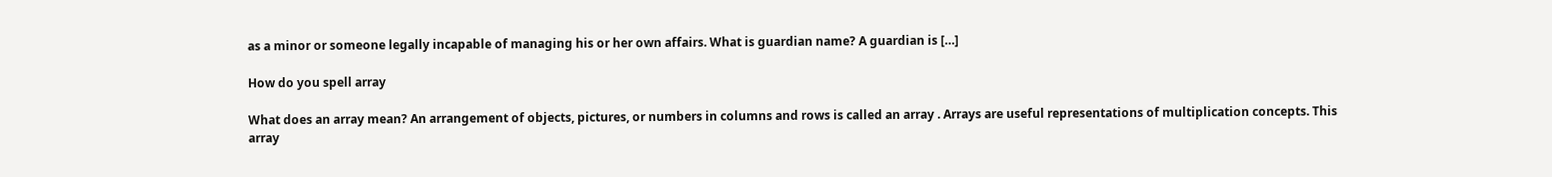as a minor or someone legally incapable of managing his or her own affairs. What is guardian name? A guardian is […]

How do you spell array

What does an array mean? An arrangement of objects, pictures, or numbers in columns and rows is called an array . Arrays are useful representations of multiplication concepts. This array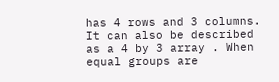has 4 rows and 3 columns. It can also be described as a 4 by 3 array . When equal groups are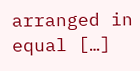arranged in equal […]